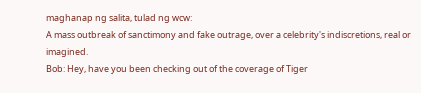maghanap ng salita, tulad ng wcw:
A mass outbreak of sanctimony and fake outrage, over a celebrity's indiscretions, real or imagined.
Bob: Hey, have you been checking out of the coverage of Tiger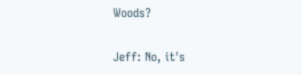Woods?

Jeff: No, it's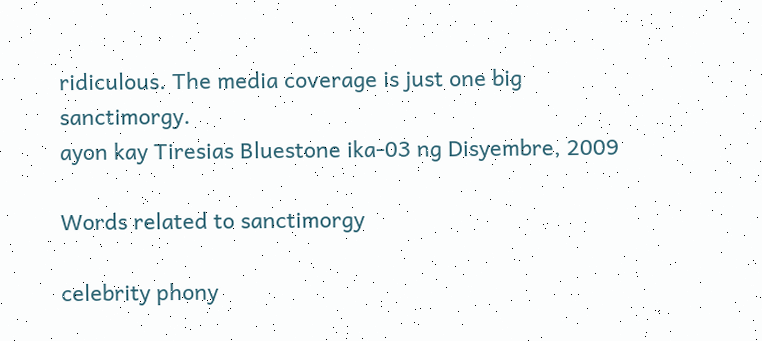ridiculous. The media coverage is just one big sanctimorgy.
ayon kay Tiresias Bluestone ika-03 ng Disyembre, 2009

Words related to sanctimorgy

celebrity phony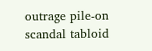outrage pile-on scandal tabloid